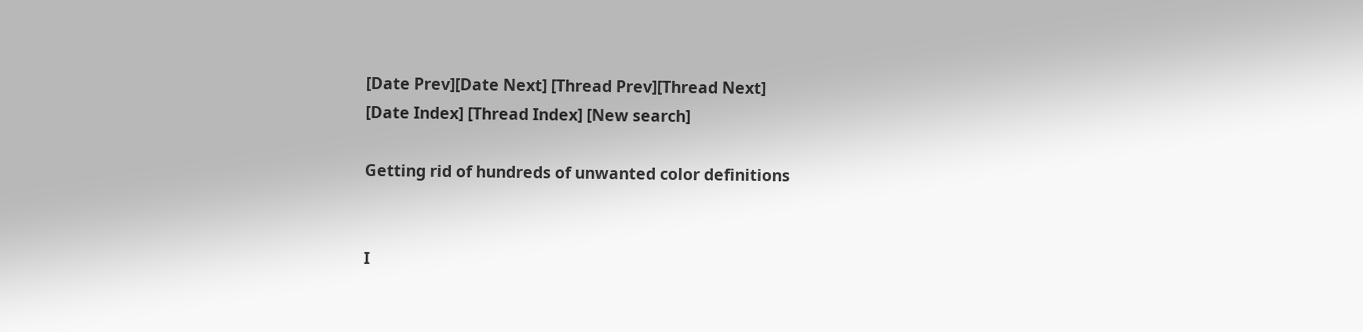[Date Prev][Date Next] [Thread Prev][Thread Next]
[Date Index] [Thread Index] [New search]

Getting rid of hundreds of unwanted color definitions


I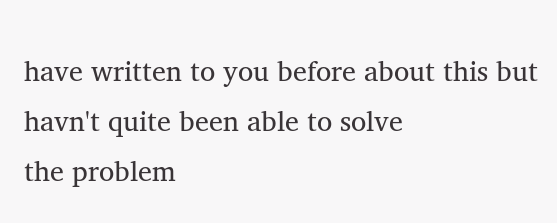have written to you before about this but havn't quite been able to solve
the problem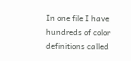In one file I have hundreds of color definitions called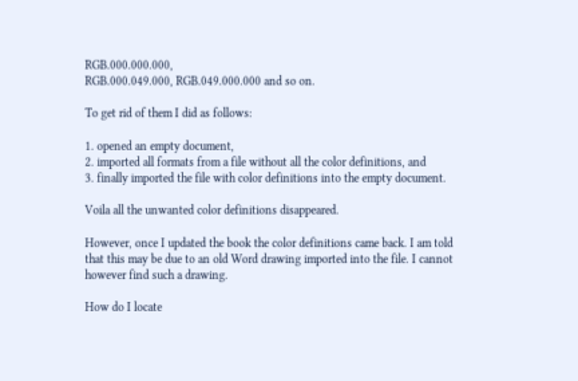RGB.000.000.000,
RGB.000.049.000, RGB.049.000.000 and so on.

To get rid of them I did as follows:

1. opened an empty document,
2. imported all formats from a file without all the color definitions, and
3. finally imported the file with color definitions into the empty document.

Voila all the unwanted color definitions disappeared.

However, once I updated the book the color definitions came back. I am told
that this may be due to an old Word drawing imported into the file. I cannot
however find such a drawing.

How do I locate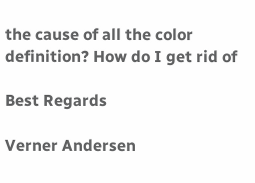the cause of all the color definition? How do I get rid of

Best Regards

Verner Andersen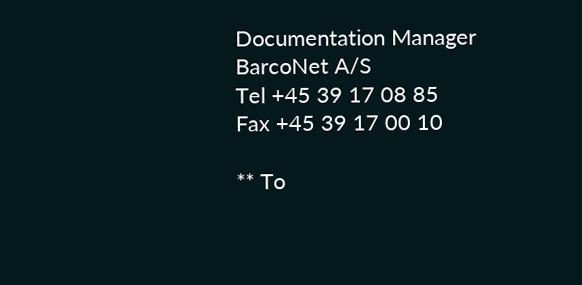Documentation Manager
BarcoNet A/S
Tel +45 39 17 08 85
Fax +45 39 17 00 10

** To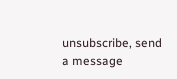unsubscribe, send a message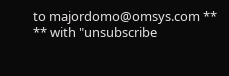to majordomo@omsys.com **
** with "unsubscribe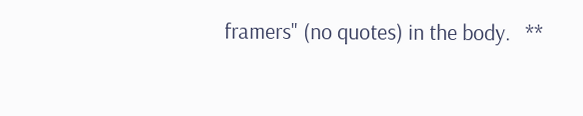framers" (no quotes) in the body.   **